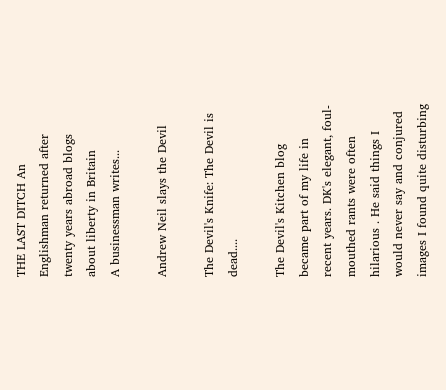THE LAST DITCH An Englishman returned after twenty years abroad blogs about liberty in Britain
A businessman writes...

Andrew Neil slays the Devil

The Devil's Knife: The Devil is dead....

The Devil's Kitchen blog became part of my life in recent years. DK's elegant, foul-mouthed rants were often hilarious . He said things I would never say and conjured images I found quite disturbing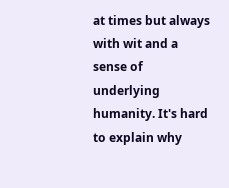at times but always with wit and a sense of underlying humanity. It's hard to explain why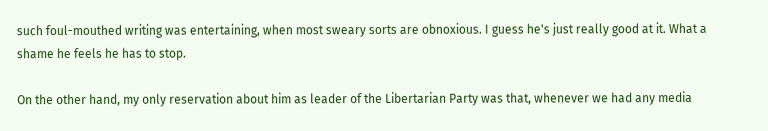such foul-mouthed writing was entertaining, when most sweary sorts are obnoxious. I guess he's just really good at it. What a shame he feels he has to stop.

On the other hand, my only reservation about him as leader of the Libertarian Party was that, whenever we had any media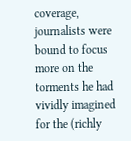coverage, journalists were bound to focus more on the torments he had vividly imagined for the (richly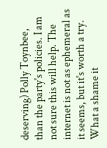deserving) Polly Toynbee, than the party's policies. I am not sure this will help. The internet is not as ephemeral as it seems, but it's worth a try. What a shame it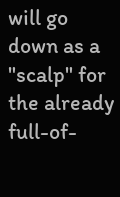will go down as a "scalp" for the already full-of-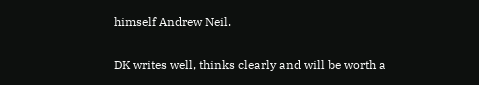himself Andrew Neil.

DK writes well, thinks clearly and will be worth a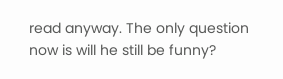read anyway. The only question now is will he still be funny?